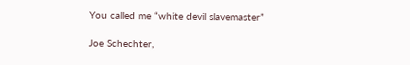You called me “white devil slavemaster”

Joe Schechter,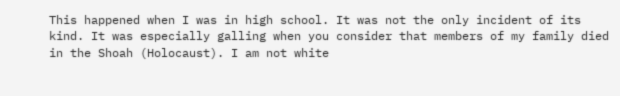This happened when I was in high school. It was not the only incident of its kind. It was especially galling when you consider that members of my family died in the Shoah (Holocaust). I am not white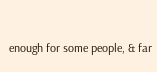enough for some people, & far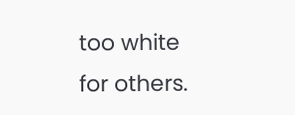too white for others.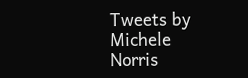Tweets by Michele Norris